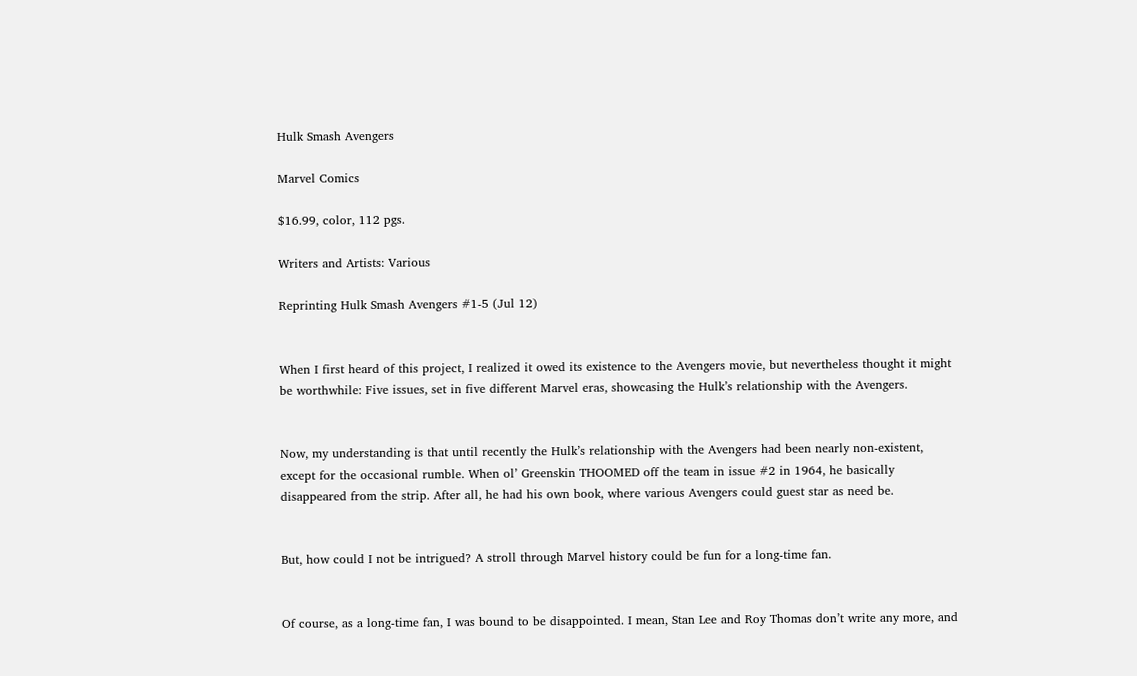Hulk Smash Avengers

Marvel Comics

$16.99, color, 112 pgs.

Writers and Artists: Various

Reprinting Hulk Smash Avengers #1-5 (Jul 12)


When I first heard of this project, I realized it owed its existence to the Avengers movie, but nevertheless thought it might be worthwhile: Five issues, set in five different Marvel eras, showcasing the Hulk’s relationship with the Avengers.


Now, my understanding is that until recently the Hulk’s relationship with the Avengers had been nearly non-existent, except for the occasional rumble. When ol’ Greenskin THOOMED off the team in issue #2 in 1964, he basically disappeared from the strip. After all, he had his own book, where various Avengers could guest star as need be.


But, how could I not be intrigued? A stroll through Marvel history could be fun for a long-time fan.


Of course, as a long-time fan, I was bound to be disappointed. I mean, Stan Lee and Roy Thomas don’t write any more, and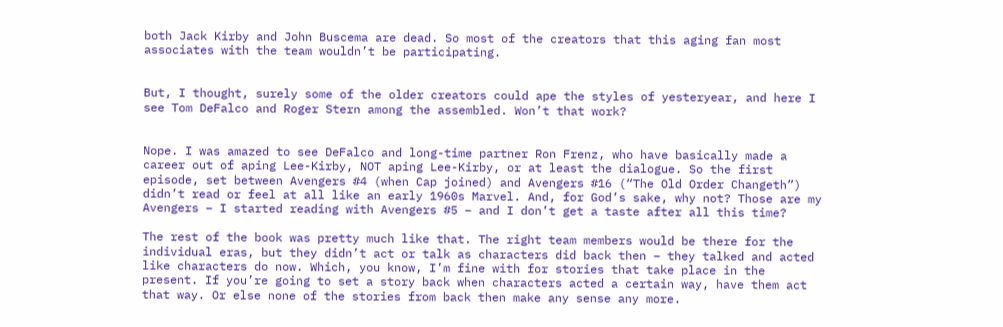both Jack Kirby and John Buscema are dead. So most of the creators that this aging fan most associates with the team wouldn’t be participating.


But, I thought, surely some of the older creators could ape the styles of yesteryear, and here I see Tom DeFalco and Roger Stern among the assembled. Won’t that work?


Nope. I was amazed to see DeFalco and long-time partner Ron Frenz, who have basically made a career out of aping Lee-Kirby, NOT aping Lee-Kirby, or at least the dialogue. So the first episode, set between Avengers #4 (when Cap joined) and Avengers #16 (“The Old Order Changeth”) didn’t read or feel at all like an early 1960s Marvel. And, for God’s sake, why not? Those are my Avengers – I started reading with Avengers #5 – and I don’t get a taste after all this time?

The rest of the book was pretty much like that. The right team members would be there for the individual eras, but they didn’t act or talk as characters did back then – they talked and acted like characters do now. Which, you know, I’m fine with for stories that take place in the present. If you’re going to set a story back when characters acted a certain way, have them act that way. Or else none of the stories from back then make any sense any more.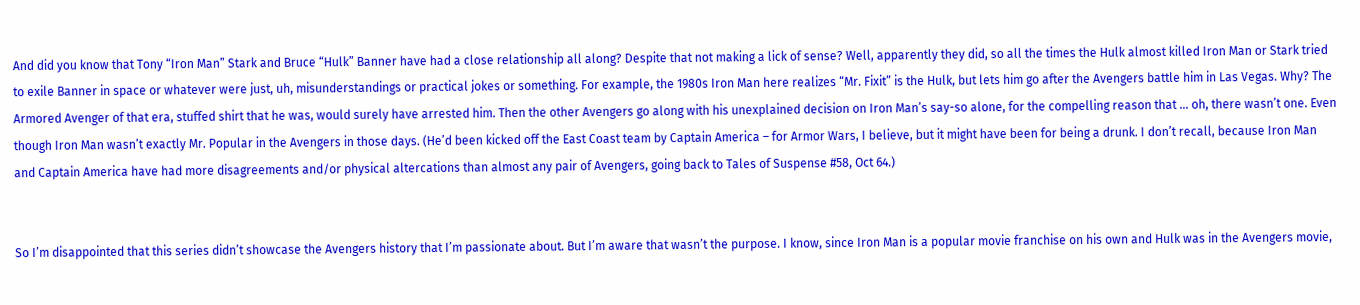And did you know that Tony “Iron Man” Stark and Bruce “Hulk” Banner have had a close relationship all along? Despite that not making a lick of sense? Well, apparently they did, so all the times the Hulk almost killed Iron Man or Stark tried to exile Banner in space or whatever were just, uh, misunderstandings or practical jokes or something. For example, the 1980s Iron Man here realizes “Mr. Fixit” is the Hulk, but lets him go after the Avengers battle him in Las Vegas. Why? The Armored Avenger of that era, stuffed shirt that he was, would surely have arrested him. Then the other Avengers go along with his unexplained decision on Iron Man’s say-so alone, for the compelling reason that … oh, there wasn’t one. Even though Iron Man wasn’t exactly Mr. Popular in the Avengers in those days. (He’d been kicked off the East Coast team by Captain America – for Armor Wars, I believe, but it might have been for being a drunk. I don’t recall, because Iron Man and Captain America have had more disagreements and/or physical altercations than almost any pair of Avengers, going back to Tales of Suspense #58, Oct 64.)


So I’m disappointed that this series didn’t showcase the Avengers history that I’m passionate about. But I’m aware that wasn’t the purpose. I know, since Iron Man is a popular movie franchise on his own and Hulk was in the Avengers movie,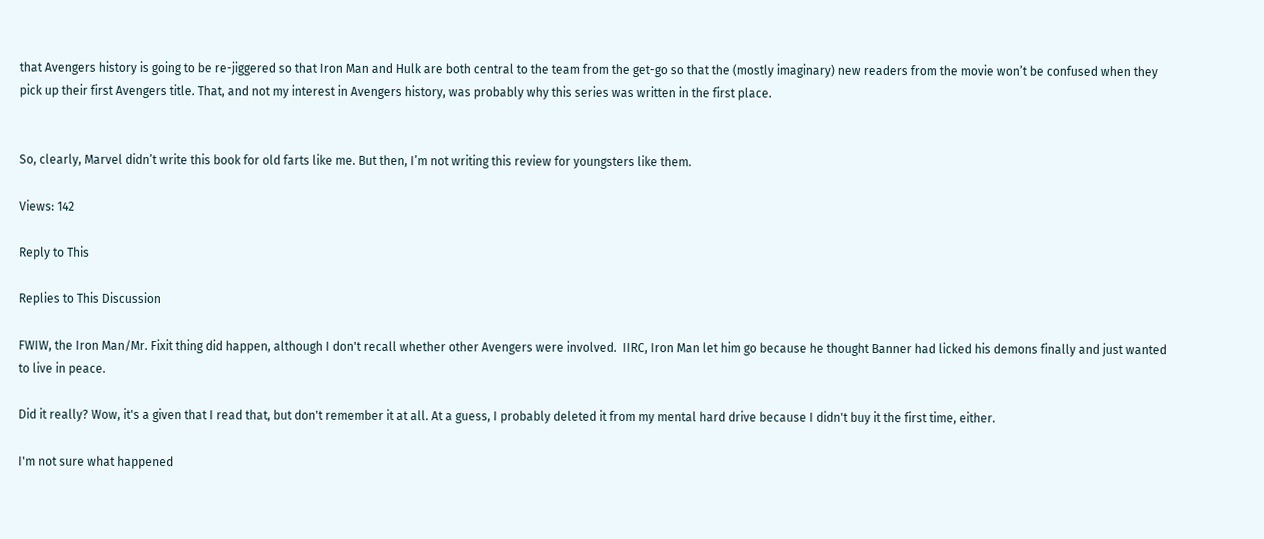that Avengers history is going to be re-jiggered so that Iron Man and Hulk are both central to the team from the get-go so that the (mostly imaginary) new readers from the movie won’t be confused when they pick up their first Avengers title. That, and not my interest in Avengers history, was probably why this series was written in the first place.


So, clearly, Marvel didn’t write this book for old farts like me. But then, I’m not writing this review for youngsters like them.

Views: 142

Reply to This

Replies to This Discussion

FWIW, the Iron Man/Mr. Fixit thing did happen, although I don't recall whether other Avengers were involved.  IIRC, Iron Man let him go because he thought Banner had licked his demons finally and just wanted to live in peace.

Did it really? Wow, it's a given that I read that, but don't remember it at all. At a guess, I probably deleted it from my mental hard drive because I didn't buy it the first time, either.

I'm not sure what happened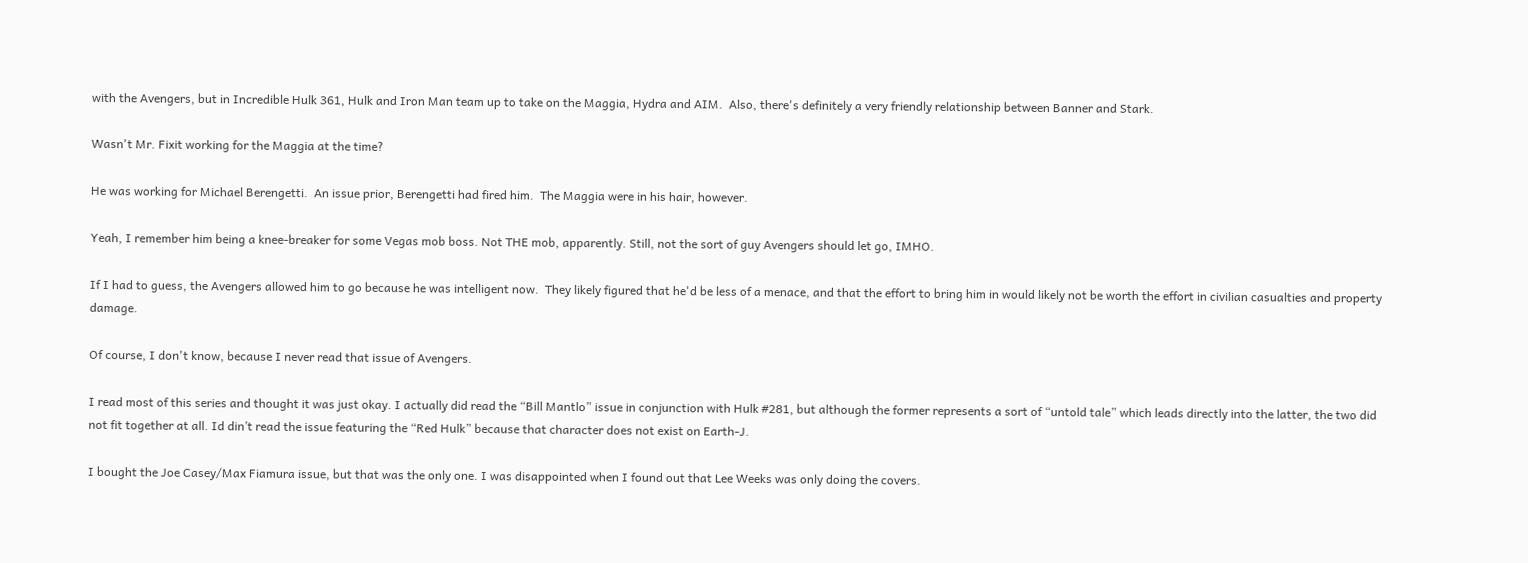with the Avengers, but in Incredible Hulk 361, Hulk and Iron Man team up to take on the Maggia, Hydra and AIM.  Also, there's definitely a very friendly relationship between Banner and Stark.

Wasn't Mr. Fixit working for the Maggia at the time?

He was working for Michael Berengetti.  An issue prior, Berengetti had fired him.  The Maggia were in his hair, however.

Yeah, I remember him being a knee-breaker for some Vegas mob boss. Not THE mob, apparently. Still, not the sort of guy Avengers should let go, IMHO.

If I had to guess, the Avengers allowed him to go because he was intelligent now.  They likely figured that he'd be less of a menace, and that the effort to bring him in would likely not be worth the effort in civilian casualties and property damage.

Of course, I don't know, because I never read that issue of Avengers.

I read most of this series and thought it was just okay. I actually did read the “Bill Mantlo” issue in conjunction with Hulk #281, but although the former represents a sort of “untold tale” which leads directly into the latter, the two did not fit together at all. Id din’t read the issue featuring the “Red Hulk” because that character does not exist on Earth-J.

I bought the Joe Casey/Max Fiamura issue, but that was the only one. I was disappointed when I found out that Lee Weeks was only doing the covers.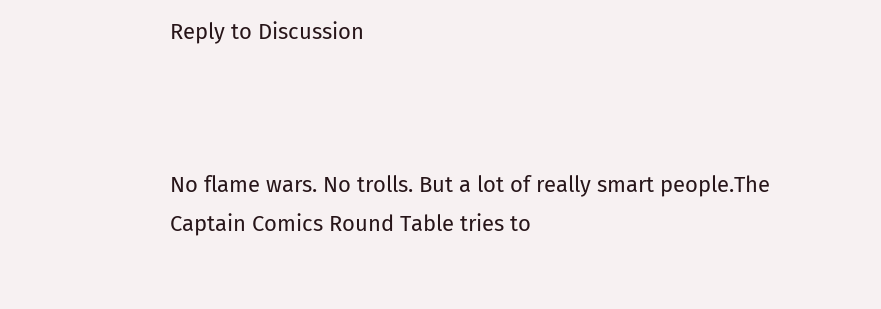Reply to Discussion



No flame wars. No trolls. But a lot of really smart people.The Captain Comics Round Table tries to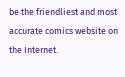be the friendliest and most accurate comics website on the Internet.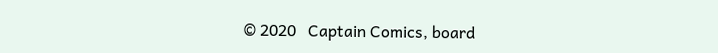© 2020   Captain Comics, board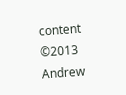content ©2013 Andrew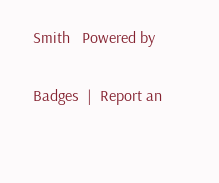Smith   Powered by

Badges  |  Report an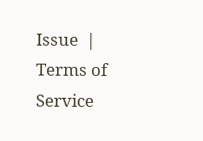Issue  |  Terms of Service